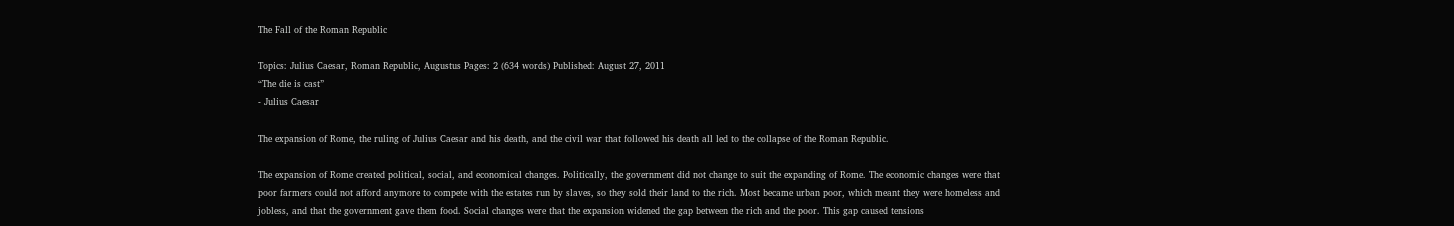The Fall of the Roman Republic

Topics: Julius Caesar, Roman Republic, Augustus Pages: 2 (634 words) Published: August 27, 2011
“The die is cast”
- Julius Caesar

The expansion of Rome, the ruling of Julius Caesar and his death, and the civil war that followed his death all led to the collapse of the Roman Republic.

The expansion of Rome created political, social, and economical changes. Politically, the government did not change to suit the expanding of Rome. The economic changes were that poor farmers could not afford anymore to compete with the estates run by slaves, so they sold their land to the rich. Most became urban poor, which meant they were homeless and jobless, and that the government gave them food. Social changes were that the expansion widened the gap between the rich and the poor. This gap caused tensions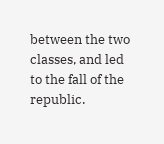between the two classes, and led to the fall of the republic.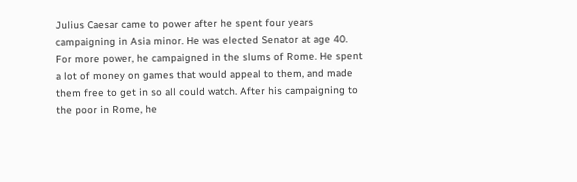Julius Caesar came to power after he spent four years campaigning in Asia minor. He was elected Senator at age 40. For more power, he campaigned in the slums of Rome. He spent a lot of money on games that would appeal to them, and made them free to get in so all could watch. After his campaigning to the poor in Rome, he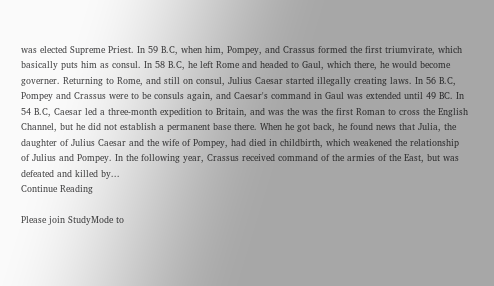was elected Supreme Priest. In 59 B.C, when him, Pompey, and Crassus formed the first triumvirate, which basically puts him as consul. In 58 B.C, he left Rome and headed to Gaul, which there, he would become governer. Returning to Rome, and still on consul, Julius Caesar started illegally creating laws. In 56 B.C, Pompey and Crassus were to be consuls again, and Caesar's command in Gaul was extended until 49 BC. In 54 B.C, Caesar led a three-month expedition to Britain, and was the was the first Roman to cross the English Channel, but he did not establish a permanent base there. When he got back, he found news that Julia, the daughter of Julius Caesar and the wife of Pompey, had died in childbirth, which weakened the relationship of Julius and Pompey. In the following year, Crassus received command of the armies of the East, but was defeated and killed by...
Continue Reading

Please join StudyMode to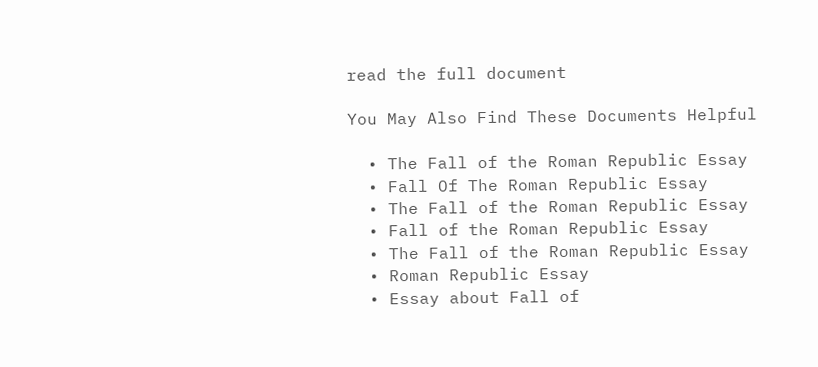read the full document

You May Also Find These Documents Helpful

  • The Fall of the Roman Republic Essay
  • Fall Of The Roman Republic Essay
  • The Fall of the Roman Republic Essay
  • Fall of the Roman Republic Essay
  • The Fall of the Roman Republic Essay
  • Roman Republic Essay
  • Essay about Fall of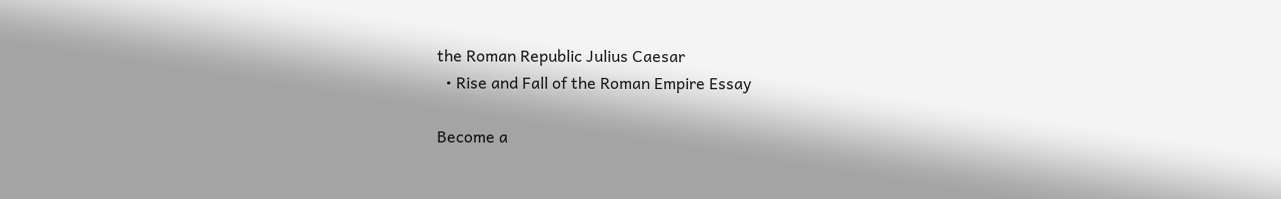the Roman Republic Julius Caesar
  • Rise and Fall of the Roman Empire Essay

Become a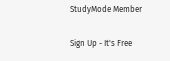StudyMode Member

Sign Up - It's Free